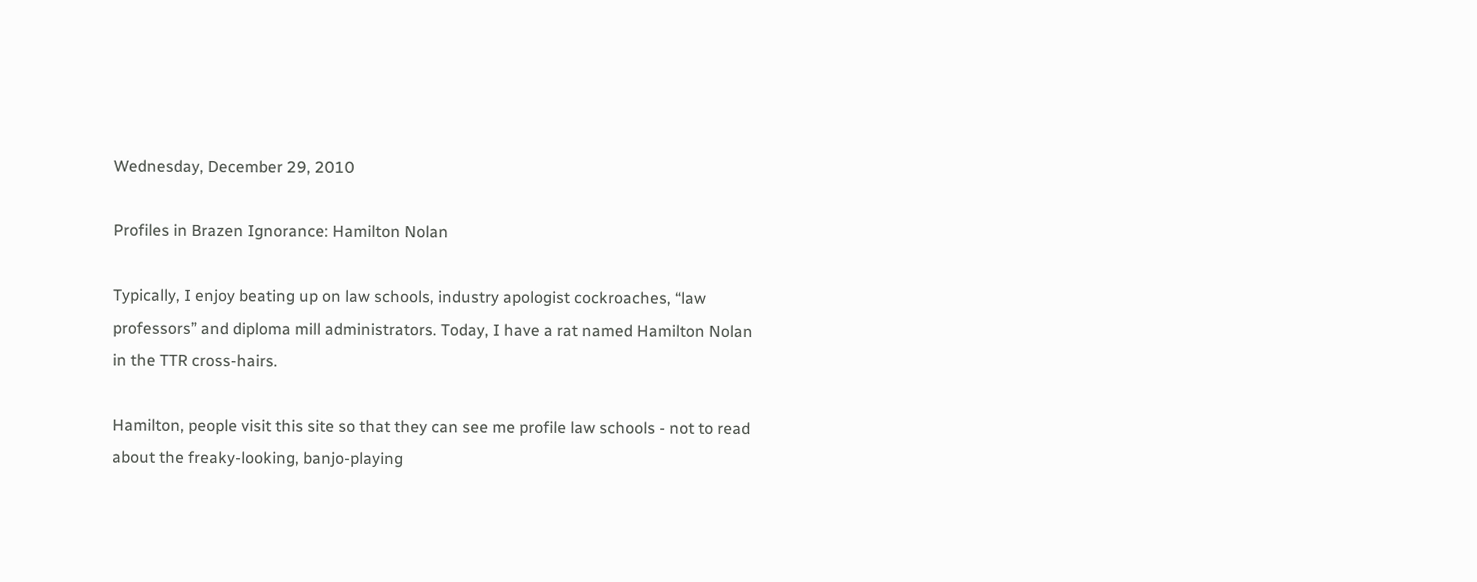Wednesday, December 29, 2010

Profiles in Brazen Ignorance: Hamilton Nolan

Typically, I enjoy beating up on law schools, industry apologist cockroaches, “law professors” and diploma mill administrators. Today, I have a rat named Hamilton Nolan in the TTR cross-hairs.

Hamilton, people visit this site so that they can see me profile law schools - not to read about the freaky-looking, banjo-playing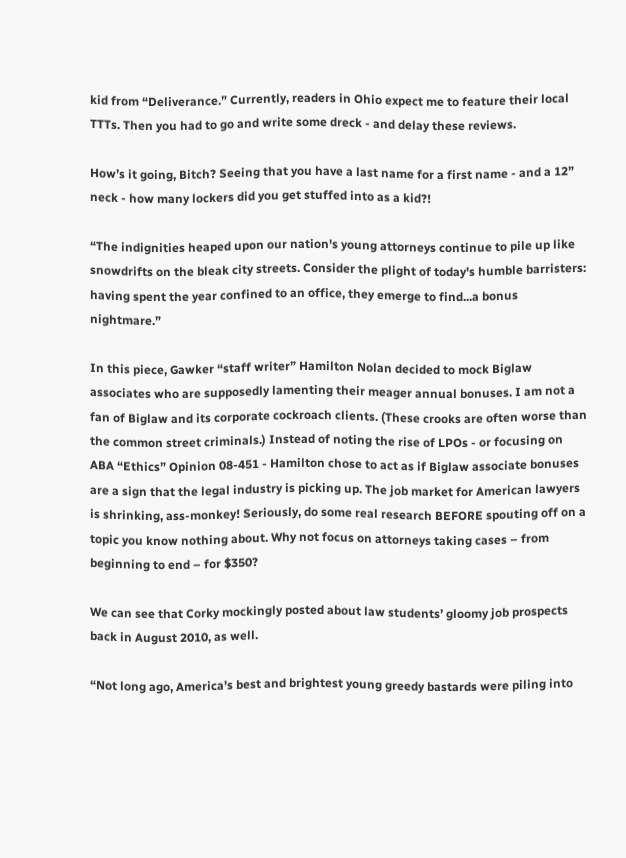kid from “Deliverance.” Currently, readers in Ohio expect me to feature their local TTTs. Then you had to go and write some dreck - and delay these reviews.

How’s it going, Bitch? Seeing that you have a last name for a first name - and a 12” neck - how many lockers did you get stuffed into as a kid?!

“The indignities heaped upon our nation's young attorneys continue to pile up like snowdrifts on the bleak city streets. Consider the plight of today's humble barristers: having spent the year confined to an office, they emerge to find...a bonus nightmare.”

In this piece, Gawker “staff writer” Hamilton Nolan decided to mock Biglaw associates who are supposedly lamenting their meager annual bonuses. I am not a fan of Biglaw and its corporate cockroach clients. (These crooks are often worse than the common street criminals.) Instead of noting the rise of LPOs - or focusing on ABA “Ethics” Opinion 08-451 - Hamilton chose to act as if Biglaw associate bonuses are a sign that the legal industry is picking up. The job market for American lawyers is shrinking, ass-monkey! Seriously, do some real research BEFORE spouting off on a topic you know nothing about. Why not focus on attorneys taking cases – from beginning to end – for $350?

We can see that Corky mockingly posted about law students’ gloomy job prospects back in August 2010, as well.

“Not long ago, America's best and brightest young greedy bastards were piling into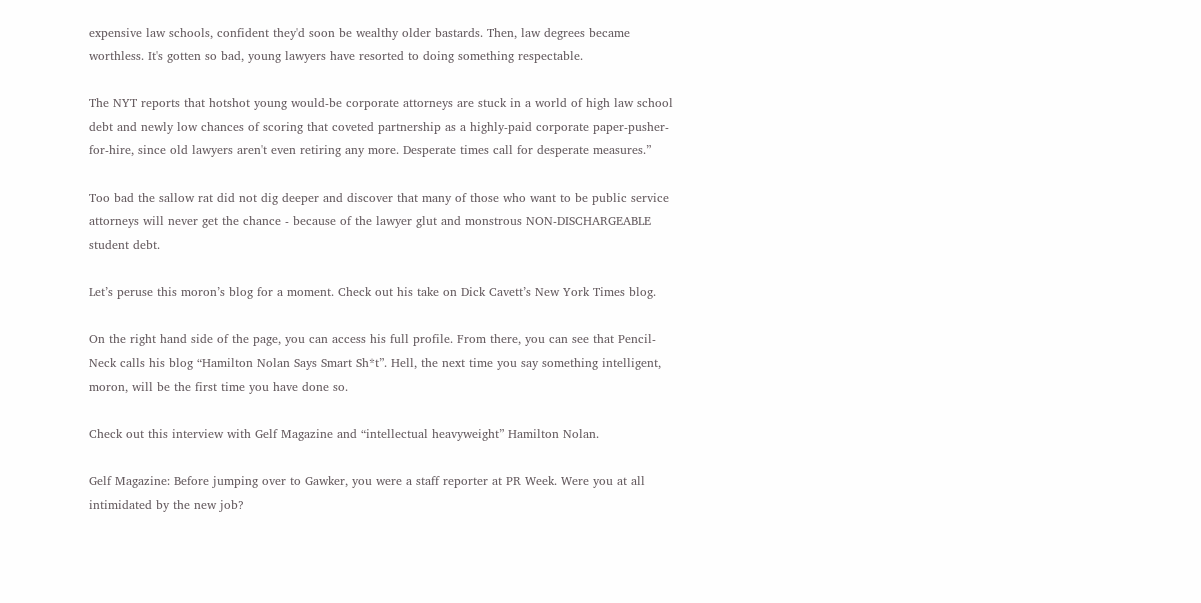expensive law schools, confident they'd soon be wealthy older bastards. Then, law degrees became worthless. It's gotten so bad, young lawyers have resorted to doing something respectable.

The NYT reports that hotshot young would-be corporate attorneys are stuck in a world of high law school debt and newly low chances of scoring that coveted partnership as a highly-paid corporate paper-pusher-for-hire, since old lawyers aren't even retiring any more. Desperate times call for desperate measures.”

Too bad the sallow rat did not dig deeper and discover that many of those who want to be public service attorneys will never get the chance - because of the lawyer glut and monstrous NON-DISCHARGEABLE student debt.

Let’s peruse this moron’s blog for a moment. Check out his take on Dick Cavett’s New York Times blog.

On the right hand side of the page, you can access his full profile. From there, you can see that Pencil-Neck calls his blog “Hamilton Nolan Says Smart Sh*t”. Hell, the next time you say something intelligent, moron, will be the first time you have done so.

Check out this interview with Gelf Magazine and “intellectual heavyweight” Hamilton Nolan.

Gelf Magazine: Before jumping over to Gawker, you were a staff reporter at PR Week. Were you at all intimidated by the new job?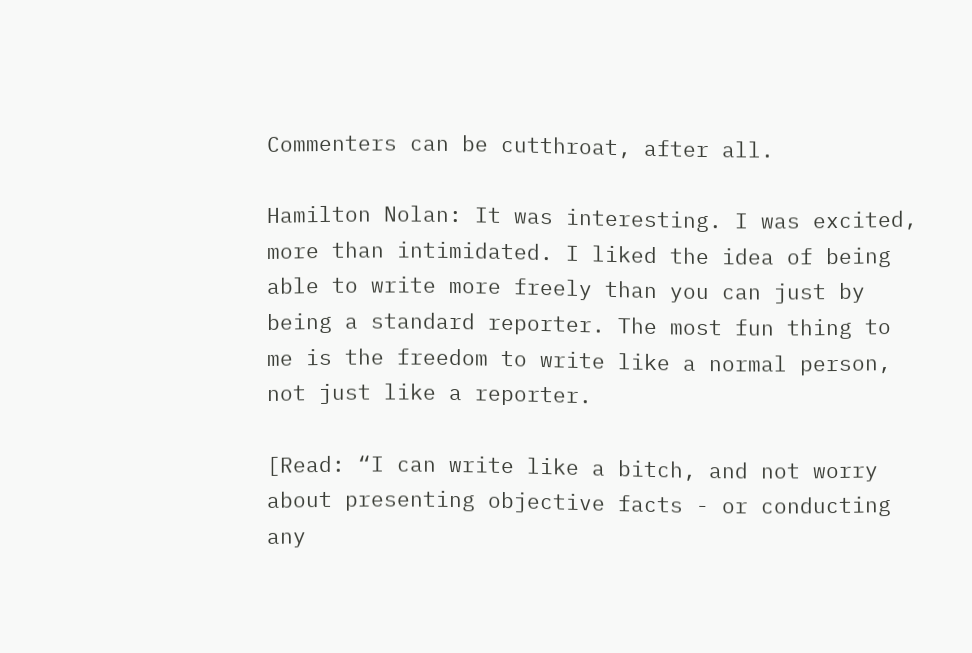Commenters can be cutthroat, after all.

Hamilton Nolan: It was interesting. I was excited, more than intimidated. I liked the idea of being able to write more freely than you can just by being a standard reporter. The most fun thing to me is the freedom to write like a normal person, not just like a reporter.

[Read: “I can write like a bitch, and not worry about presenting objective facts - or conducting any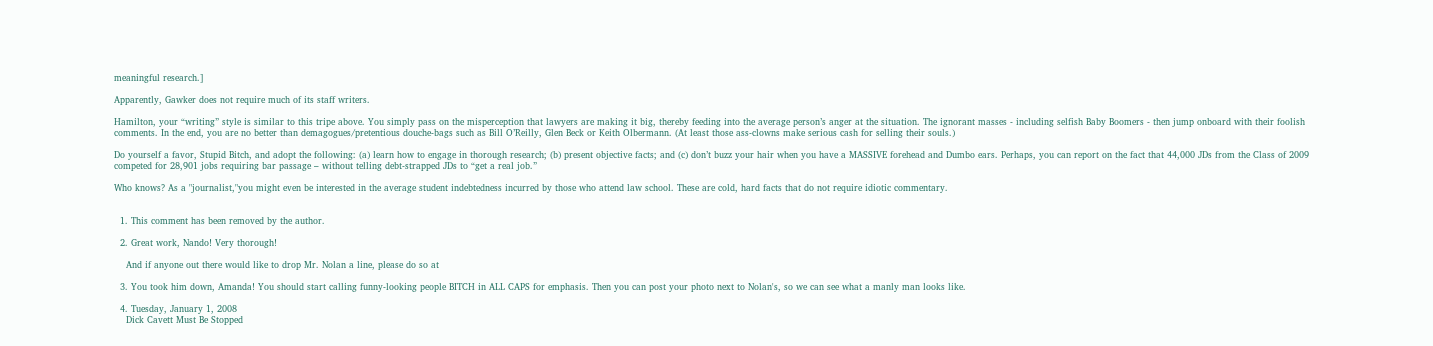meaningful research.]

Apparently, Gawker does not require much of its staff writers.

Hamilton, your “writing” style is similar to this tripe above. You simply pass on the misperception that lawyers are making it big, thereby feeding into the average person’s anger at the situation. The ignorant masses - including selfish Baby Boomers - then jump onboard with their foolish comments. In the end, you are no better than demagogues/pretentious douche-bags such as Bill O’Reilly, Glen Beck or Keith Olbermann. (At least those ass-clowns make serious cash for selling their souls.)

Do yourself a favor, Stupid Bitch, and adopt the following: (a) learn how to engage in thorough research; (b) present objective facts; and (c) don’t buzz your hair when you have a MASSIVE forehead and Dumbo ears. Perhaps, you can report on the fact that 44,000 JDs from the Class of 2009 competed for 28,901 jobs requiring bar passage – without telling debt-strapped JDs to “get a real job.”

Who knows? As a "journalist,"you might even be interested in the average student indebtedness incurred by those who attend law school. These are cold, hard facts that do not require idiotic commentary.


  1. This comment has been removed by the author.

  2. Great work, Nando! Very thorough!

    And if anyone out there would like to drop Mr. Nolan a line, please do so at

  3. You took him down, Amanda! You should start calling funny-looking people BITCH in ALL CAPS for emphasis. Then you can post your photo next to Nolan's, so we can see what a manly man looks like.

  4. Tuesday, January 1, 2008
    Dick Cavett Must Be Stopped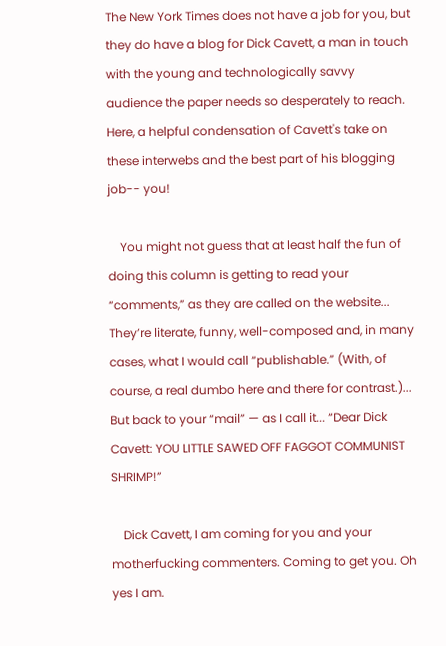The New York Times does not have a job for you, but they do have a blog for Dick Cavett, a man in touch with the young and technologically savvy audience the paper needs so desperately to reach. Here, a helpful condensation of Cavett's take on these interwebs and the best part of his blogging job-- you!

    You might not guess that at least half the fun of doing this column is getting to read your “comments,” as they are called on the website... They’re literate, funny, well-composed and, in many cases, what I would call “publishable.” (With, of course, a real dumbo here and there for contrast.)... But back to your “mail” — as I call it... “Dear Dick Cavett: YOU LITTLE SAWED OFF FAGGOT COMMUNIST SHRIMP!”

    Dick Cavett, I am coming for you and your motherfucking commenters. Coming to get you. Oh yes I am.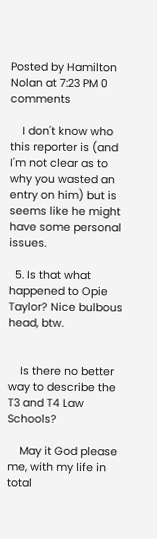Posted by Hamilton Nolan at 7:23 PM 0 comments

    I don't know who this reporter is (and I'm not clear as to why you wasted an entry on him) but is seems like he might have some personal issues.

  5. Is that what happened to Opie Taylor? Nice bulbous head, btw.


    Is there no better way to describe the T3 and T4 Law Schools?

    May it God please me, with my life in total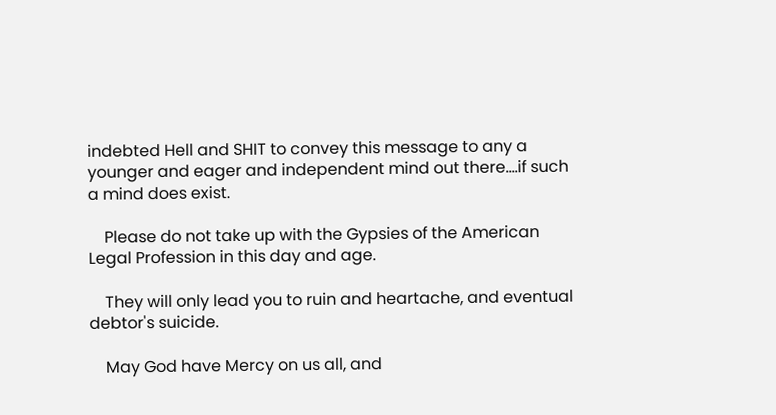indebted Hell and SHIT to convey this message to any a younger and eager and independent mind out there....if such a mind does exist.

    Please do not take up with the Gypsies of the American Legal Profession in this day and age.

    They will only lead you to ruin and heartache, and eventual debtor's suicide.

    May God have Mercy on us all, and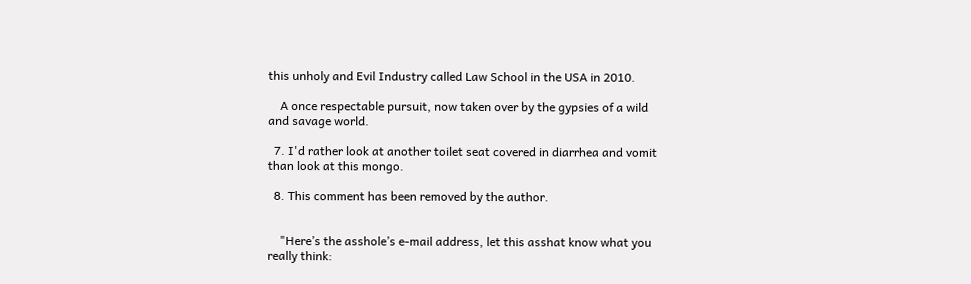this unholy and Evil Industry called Law School in the USA in 2010.

    A once respectable pursuit, now taken over by the gypsies of a wild and savage world.

  7. I'd rather look at another toilet seat covered in diarrhea and vomit than look at this mongo.

  8. This comment has been removed by the author.


    "Here’s the asshole’s e-mail address, let this asshat know what you really think: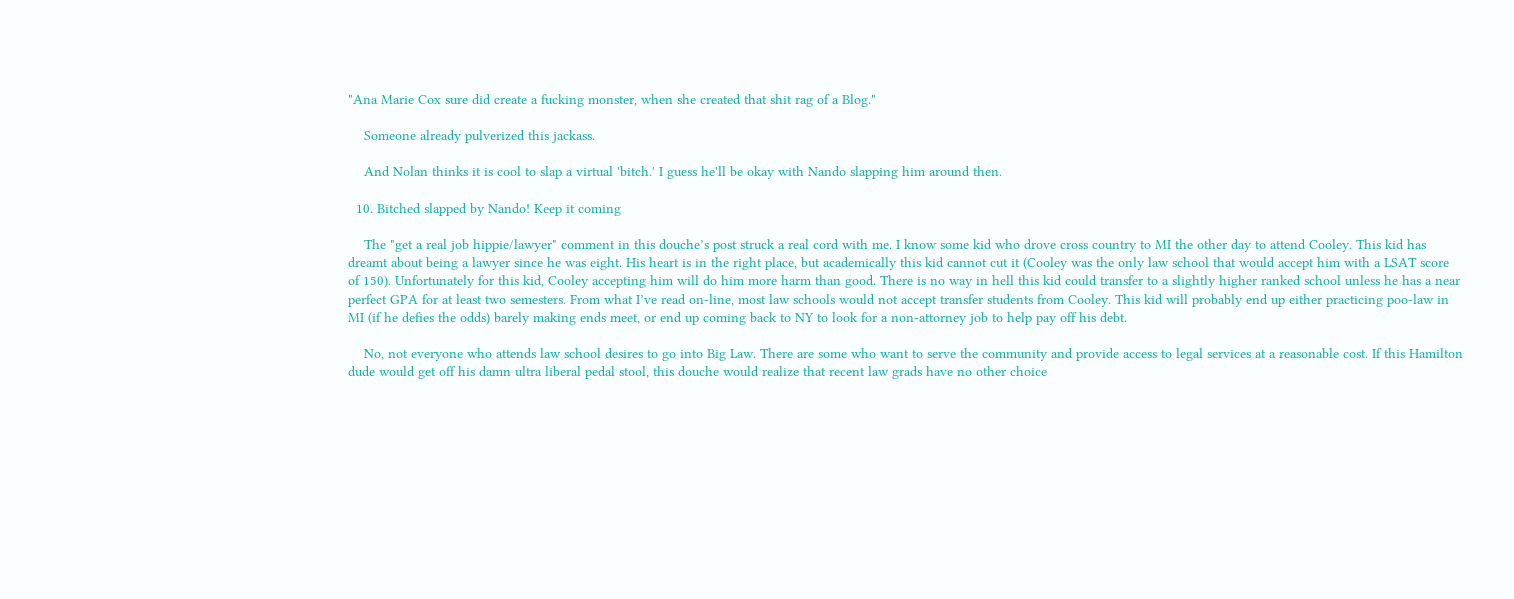"Ana Marie Cox sure did create a fucking monster, when she created that shit rag of a Blog."

    Someone already pulverized this jackass.

    And Nolan thinks it is cool to slap a virtual 'bitch.' I guess he'll be okay with Nando slapping him around then.

  10. Bitched slapped by Nando! Keep it coming

    The "get a real job hippie/lawyer" comment in this douche’s post struck a real cord with me. I know some kid who drove cross country to MI the other day to attend Cooley. This kid has dreamt about being a lawyer since he was eight. His heart is in the right place, but academically this kid cannot cut it (Cooley was the only law school that would accept him with a LSAT score of 150). Unfortunately for this kid, Cooley accepting him will do him more harm than good. There is no way in hell this kid could transfer to a slightly higher ranked school unless he has a near perfect GPA for at least two semesters. From what I’ve read on-line, most law schools would not accept transfer students from Cooley. This kid will probably end up either practicing poo-law in MI (if he defies the odds) barely making ends meet, or end up coming back to NY to look for a non-attorney job to help pay off his debt.

    No, not everyone who attends law school desires to go into Big Law. There are some who want to serve the community and provide access to legal services at a reasonable cost. If this Hamilton dude would get off his damn ultra liberal pedal stool, this douche would realize that recent law grads have no other choice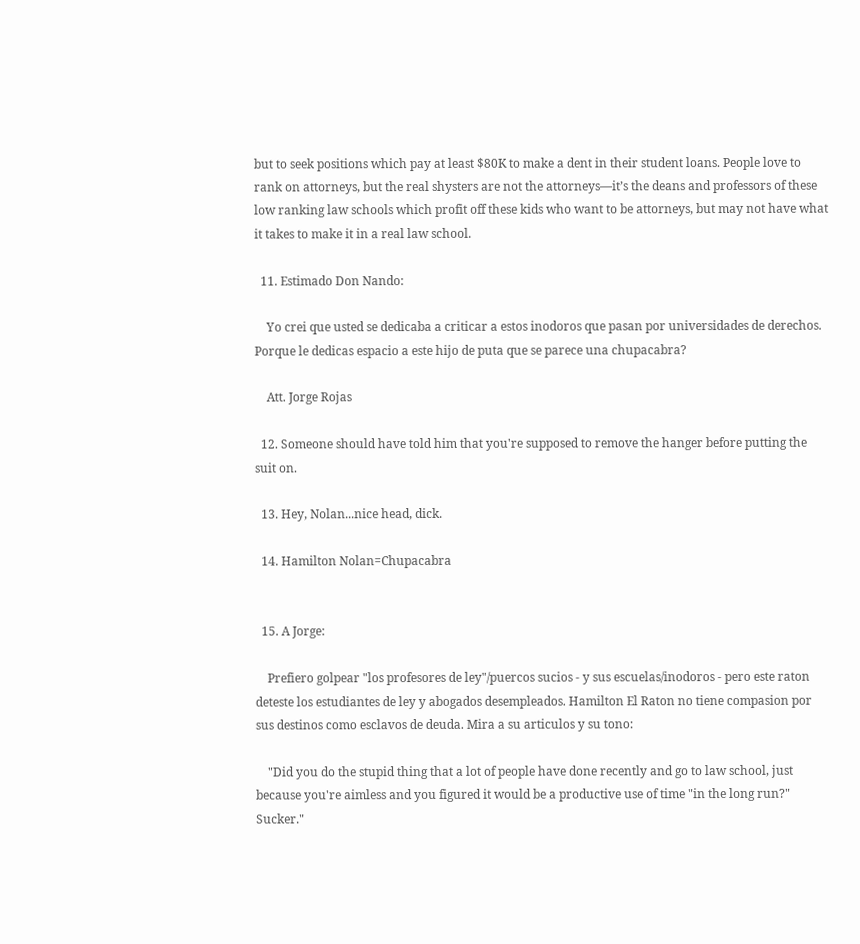but to seek positions which pay at least $80K to make a dent in their student loans. People love to rank on attorneys, but the real shysters are not the attorneys—it’s the deans and professors of these low ranking law schools which profit off these kids who want to be attorneys, but may not have what it takes to make it in a real law school.

  11. Estimado Don Nando:

    Yo crei que usted se dedicaba a criticar a estos inodoros que pasan por universidades de derechos. Porque le dedicas espacio a este hijo de puta que se parece una chupacabra?

    Att. Jorge Rojas

  12. Someone should have told him that you're supposed to remove the hanger before putting the suit on.

  13. Hey, Nolan...nice head, dick.

  14. Hamilton Nolan=Chupacabra


  15. A Jorge:

    Prefiero golpear "los profesores de ley"/puercos sucios - y sus escuelas/inodoros - pero este raton deteste los estudiantes de ley y abogados desempleados. Hamilton El Raton no tiene compasion por sus destinos como esclavos de deuda. Mira a su articulos y su tono:

    "Did you do the stupid thing that a lot of people have done recently and go to law school, just because you're aimless and you figured it would be a productive use of time "in the long run?" Sucker."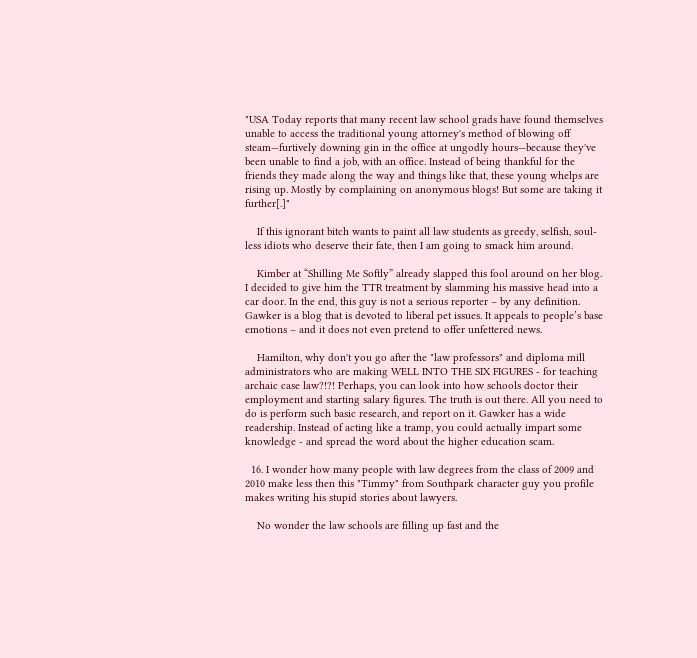"USA Today reports that many recent law school grads have found themselves unable to access the traditional young attorney's method of blowing off steam—furtively downing gin in the office at ungodly hours—because they've been unable to find a job, with an office. Instead of being thankful for the friends they made along the way and things like that, these young whelps are rising up. Mostly by complaining on anonymous blogs! But some are taking it further[.]"

    If this ignorant bitch wants to paint all law students as greedy, selfish, soul-less idiots who deserve their fate, then I am going to smack him around.

    Kimber at “Shilling Me Softly” already slapped this fool around on her blog. I decided to give him the TTR treatment by slamming his massive head into a car door. In the end, this guy is not a serious reporter – by any definition. Gawker is a blog that is devoted to liberal pet issues. It appeals to people’s base emotions – and it does not even pretend to offer unfettered news.

    Hamilton, why don't you go after the "law professors" and diploma mill administrators who are making WELL INTO THE SIX FIGURES - for teaching archaic case law?!?! Perhaps, you can look into how schools doctor their employment and starting salary figures. The truth is out there. All you need to do is perform such basic research, and report on it. Gawker has a wide readership. Instead of acting like a tramp, you could actually impart some knowledge - and spread the word about the higher education scam.

  16. I wonder how many people with law degrees from the class of 2009 and 2010 make less then this "Timmy" from Southpark character guy you profile makes writing his stupid stories about lawyers.

    No wonder the law schools are filling up fast and the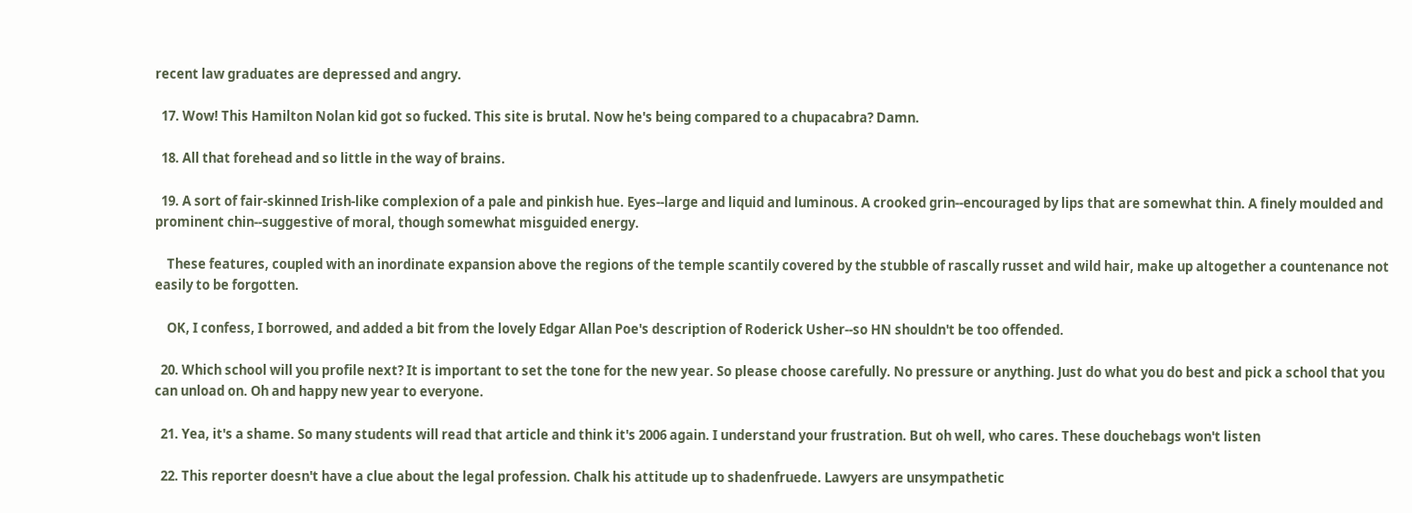recent law graduates are depressed and angry.

  17. Wow! This Hamilton Nolan kid got so fucked. This site is brutal. Now he's being compared to a chupacabra? Damn.

  18. All that forehead and so little in the way of brains.

  19. A sort of fair-skinned Irish-like complexion of a pale and pinkish hue. Eyes--large and liquid and luminous. A crooked grin--encouraged by lips that are somewhat thin. A finely moulded and prominent chin--suggestive of moral, though somewhat misguided energy.

    These features, coupled with an inordinate expansion above the regions of the temple scantily covered by the stubble of rascally russet and wild hair, make up altogether a countenance not easily to be forgotten.

    OK, I confess, I borrowed, and added a bit from the lovely Edgar Allan Poe's description of Roderick Usher--so HN shouldn't be too offended.

  20. Which school will you profile next? It is important to set the tone for the new year. So please choose carefully. No pressure or anything. Just do what you do best and pick a school that you can unload on. Oh and happy new year to everyone.

  21. Yea, it's a shame. So many students will read that article and think it's 2006 again. I understand your frustration. But oh well, who cares. These douchebags won't listen

  22. This reporter doesn't have a clue about the legal profession. Chalk his attitude up to shadenfruede. Lawyers are unsympathetic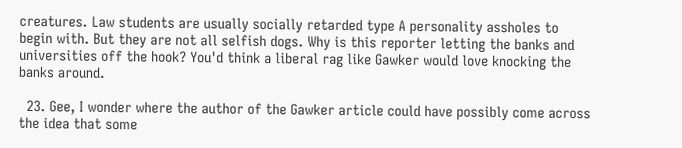creatures. Law students are usually socially retarded type A personality assholes to begin with. But they are not all selfish dogs. Why is this reporter letting the banks and universities off the hook? You'd think a liberal rag like Gawker would love knocking the banks around.

  23. Gee, I wonder where the author of the Gawker article could have possibly come across the idea that some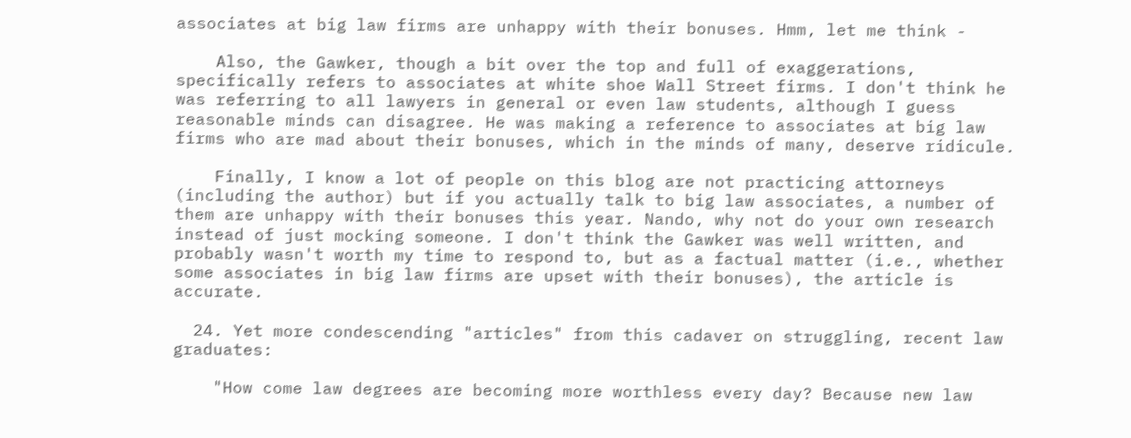associates at big law firms are unhappy with their bonuses. Hmm, let me think -

    Also, the Gawker, though a bit over the top and full of exaggerations, specifically refers to associates at white shoe Wall Street firms. I don't think he was referring to all lawyers in general or even law students, although I guess reasonable minds can disagree. He was making a reference to associates at big law firms who are mad about their bonuses, which in the minds of many, deserve ridicule.

    Finally, I know a lot of people on this blog are not practicing attorneys (including the author) but if you actually talk to big law associates, a number of them are unhappy with their bonuses this year. Nando, why not do your own research instead of just mocking someone. I don't think the Gawker was well written, and probably wasn't worth my time to respond to, but as a factual matter (i.e., whether some associates in big law firms are upset with their bonuses), the article is accurate.

  24. Yet more condescending "articles" from this cadaver on struggling, recent law graduates:

    "How come law degrees are becoming more worthless every day? Because new law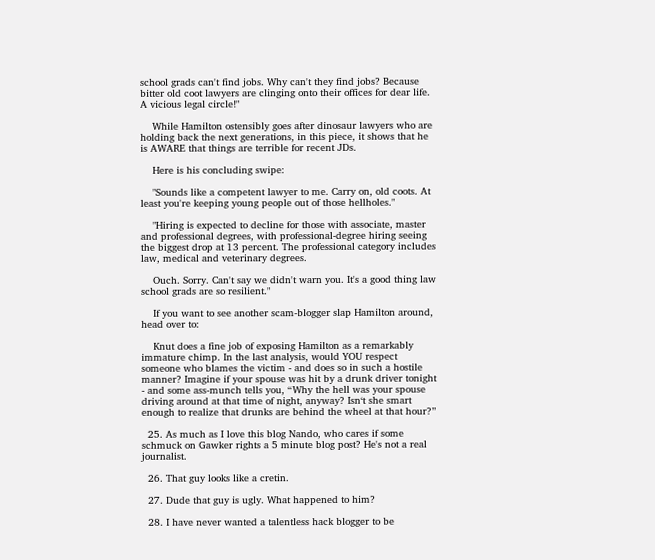school grads can't find jobs. Why can't they find jobs? Because bitter old coot lawyers are clinging onto their offices for dear life. A vicious legal circle!"

    While Hamilton ostensibly goes after dinosaur lawyers who are holding back the next generations, in this piece, it shows that he is AWARE that things are terrible for recent JDs.

    Here is his concluding swipe:

    "Sounds like a competent lawyer to me. Carry on, old coots. At least you're keeping young people out of those hellholes."

    "Hiring is expected to decline for those with associate, master and professional degrees, with professional-degree hiring seeing the biggest drop at 13 percent. The professional category includes law, medical and veterinary degrees.

    Ouch. Sorry. Can't say we didn't warn you. It's a good thing law school grads are so resilient."

    If you want to see another scam-blogger slap Hamilton around, head over to:

    Knut does a fine job of exposing Hamilton as a remarkably immature chimp. In the last analysis, would YOU respect someone who blames the victim - and does so in such a hostile manner? Imagine if your spouse was hit by a drunk driver tonight - and some ass-munch tells you, “Why the hell was your spouse driving around at that time of night, anyway? Isn‘t she smart enough to realize that drunks are behind the wheel at that hour?”

  25. As much as I love this blog Nando, who cares if some schmuck on Gawker rights a 5 minute blog post? He's not a real journalist.

  26. That guy looks like a cretin.

  27. Dude that guy is ugly. What happened to him?

  28. I have never wanted a talentless hack blogger to be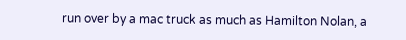run over by a mac truck as much as Hamilton Nolan, a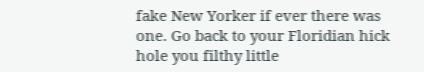fake New Yorker if ever there was one. Go back to your Floridian hick hole you filthy little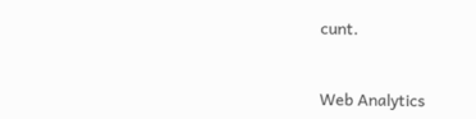cunt.


Web Analytics